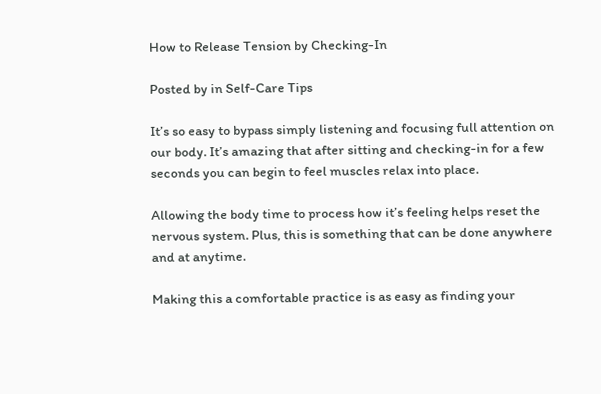How to Release Tension by Checking-In

Posted by in Self-Care Tips

It’s so easy to bypass simply listening and focusing full attention on our body. It’s amazing that after sitting and checking-in for a few seconds you can begin to feel muscles relax into place.

Allowing the body time to process how it’s feeling helps reset the nervous system. Plus, this is something that can be done anywhere and at anytime.

Making this a comfortable practice is as easy as finding your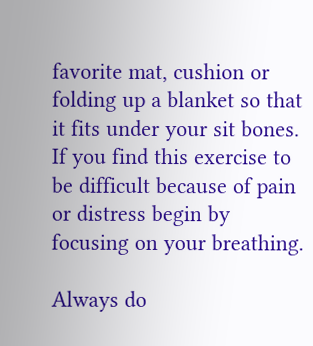favorite mat, cushion or folding up a blanket so that it fits under your sit bones. If you find this exercise to be difficult because of pain or distress begin by focusing on your breathing.

Always do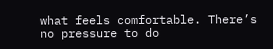what feels comfortable. There’s no pressure to do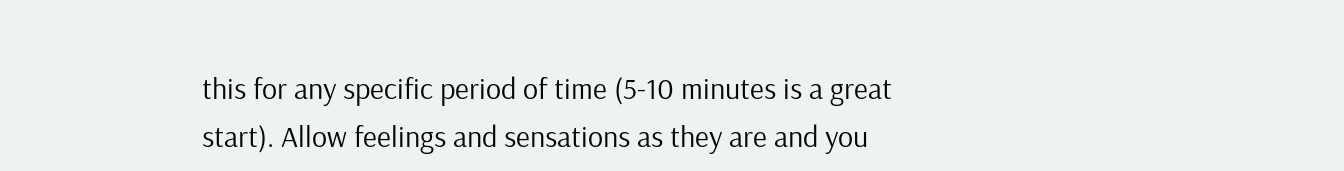this for any specific period of time (5-10 minutes is a great start). Allow feelings and sensations as they are and you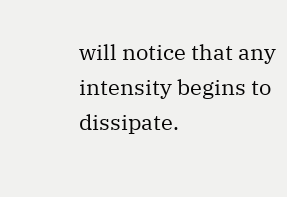will notice that any intensity begins to dissipate.